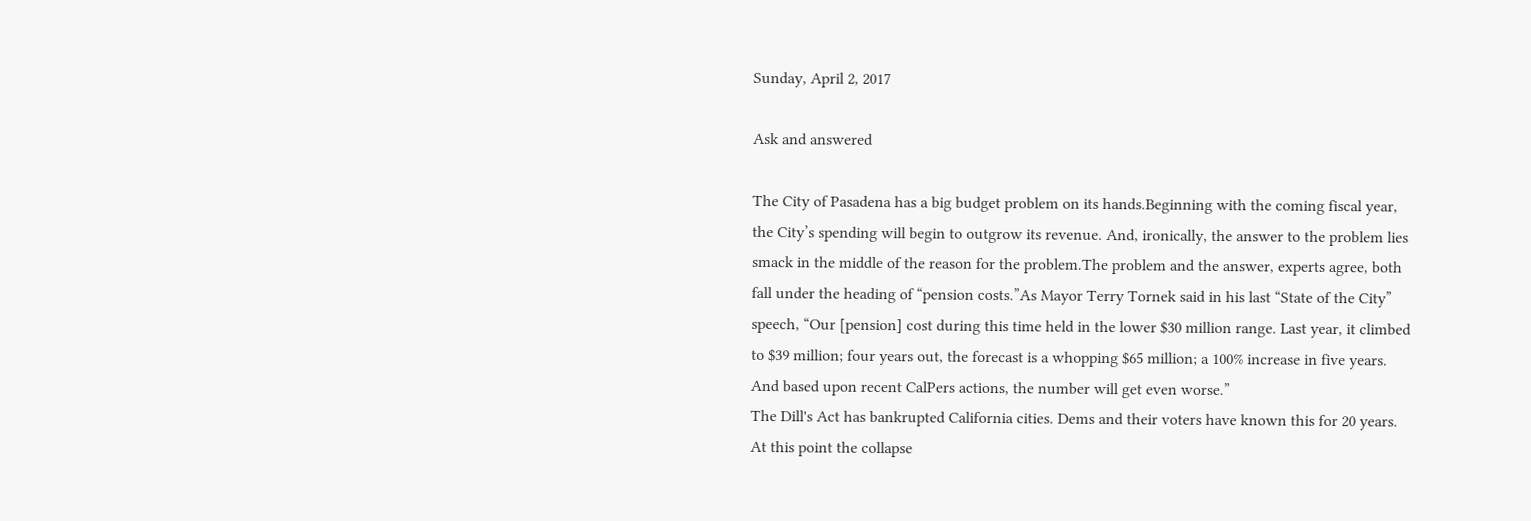Sunday, April 2, 2017

Ask and answered

The City of Pasadena has a big budget problem on its hands.Beginning with the coming fiscal year, the City’s spending will begin to outgrow its revenue. And, ironically, the answer to the problem lies smack in the middle of the reason for the problem.The problem and the answer, experts agree, both fall under the heading of “pension costs.”As Mayor Terry Tornek said in his last “State of the City” speech, “Our [pension] cost during this time held in the lower $30 million range. Last year, it climbed to $39 million; four years out, the forecast is a whopping $65 million; a 100% increase in five years. And based upon recent CalPers actions, the number will get even worse.”
The Dill's Act has bankrupted California cities. Dems and their voters have known this for 20 years. At this point the collapse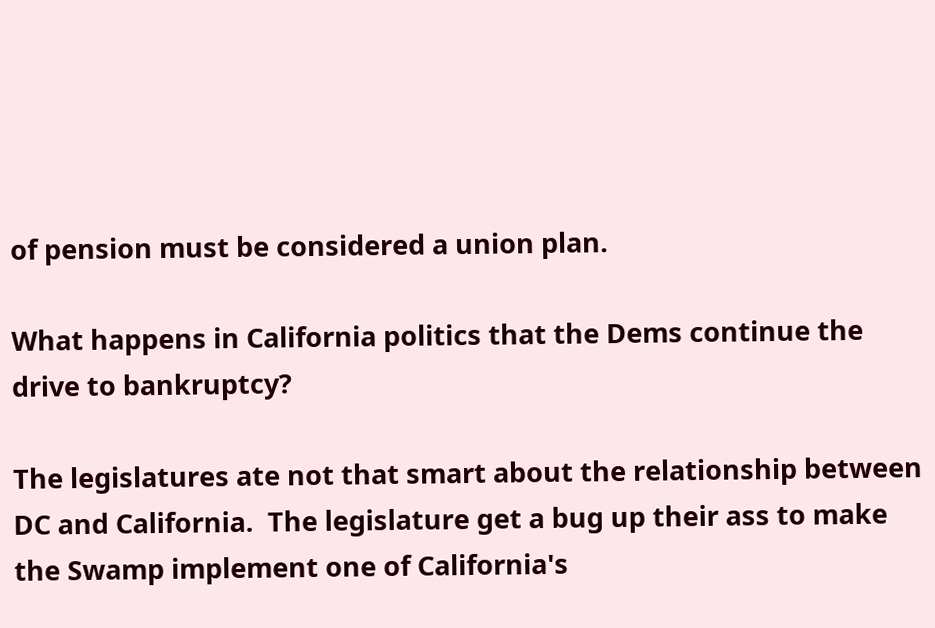of pension must be considered a union plan.

What happens in California politics that the Dems continue the drive to bankruptcy?

The legislatures ate not that smart about the relationship between DC and California.  The legislature get a bug up their ass to make the Swamp implement one of California's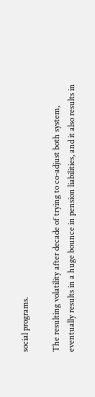social programs.

The resulting volatility after decade of trying to co-adjust both system, eventually results in a huge bounce in pension liabilities, and it also results in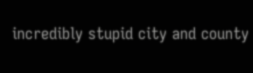incredibly stupid city and county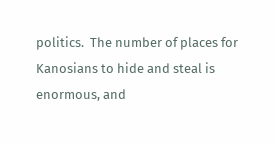politics.  The number of places for Kanosians to hide and steal is enormous, and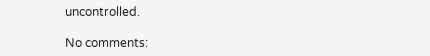uncontrolled.

No comments: